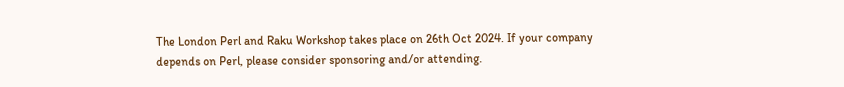The London Perl and Raku Workshop takes place on 26th Oct 2024. If your company depends on Perl, please consider sponsoring and/or attending.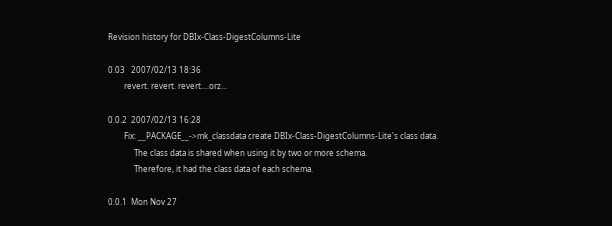Revision history for DBIx-Class-DigestColumns-Lite

0.03   2007/02/13 18:36
        revert. revert. revert....orz...

0.0.2  2007/02/13 16:28
        Fix: __PACKAGE__->mk_classdata create DBIx-Class-DigestColumns-Lite's class data.
             The class data is shared when using it by two or more schema.
             Therefore, it had the class data of each schema.

0.0.1  Mon Nov 27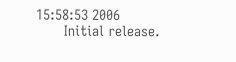15:58:53 2006
       Initial release.